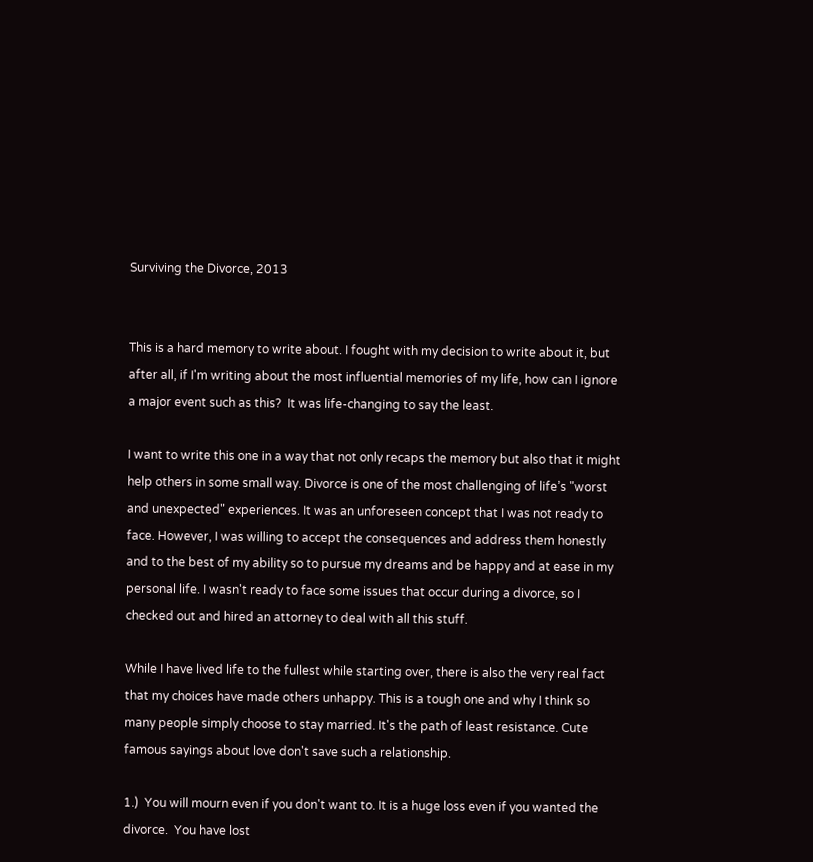Surviving the Divorce, 2013


This is a hard memory to write about. I fought with my decision to write about it, but after all, if I'm writing about the most influential memories of my life, how can I ignore a major event such as this?  It was life-changing to say the least.

I want to write this one in a way that not only recaps the memory but also that it might help others in some small way. Divorce is one of the most challenging of life’s "worst and unexpected" experiences. It was an unforeseen concept that I was not ready to face. However, I was willing to accept the consequences and address them honestly and to the best of my ability so to pursue my dreams and be happy and at ease in my personal life. I wasn't ready to face some issues that occur during a divorce, so I checked out and hired an attorney to deal with all this stuff.

While I have lived life to the fullest while starting over, there is also the very real fact that my choices have made others unhappy. This is a tough one and why I think so many people simply choose to stay married. It's the path of least resistance. Cute famous sayings about love don't save such a relationship.

1.)  You will mourn even if you don't want to. It is a huge loss even if you wanted the divorce.  You have lost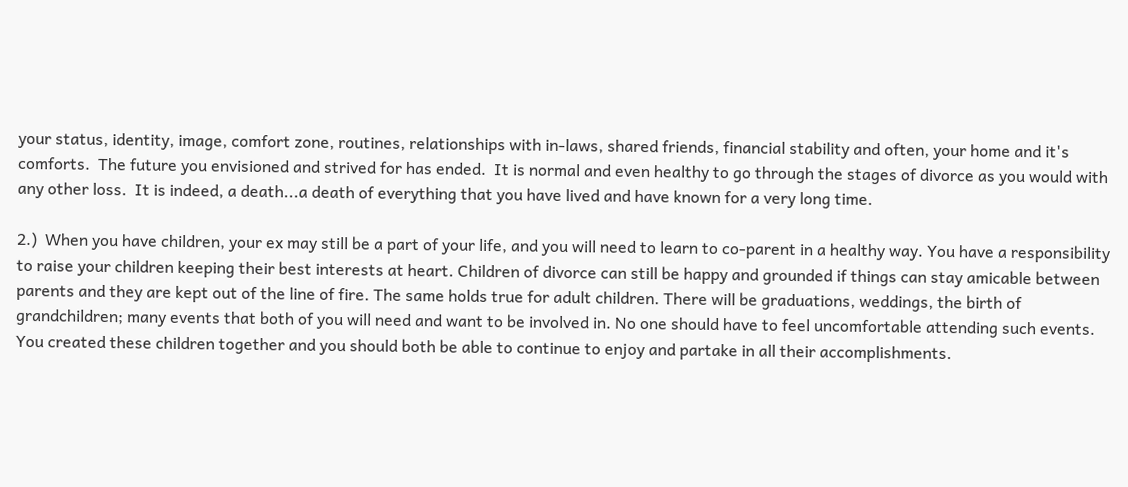your status, identity, image, comfort zone, routines, relationships with in-laws, shared friends, financial stability and often, your home and it's comforts.  The future you envisioned and strived for has ended.  It is normal and even healthy to go through the stages of divorce as you would with any other loss.  It is indeed, a death...a death of everything that you have lived and have known for a very long time.

2.)  When you have children, your ex may still be a part of your life, and you will need to learn to co-parent in a healthy way. You have a responsibility to raise your children keeping their best interests at heart. Children of divorce can still be happy and grounded if things can stay amicable between parents and they are kept out of the line of fire. The same holds true for adult children. There will be graduations, weddings, the birth of grandchildren; many events that both of you will need and want to be involved in. No one should have to feel uncomfortable attending such events. You created these children together and you should both be able to continue to enjoy and partake in all their accomplishments.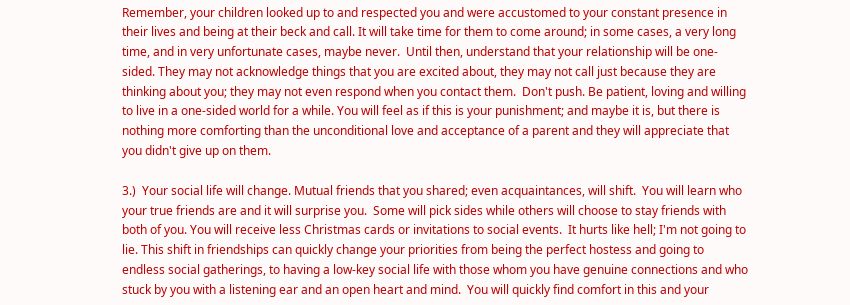Remember, your children looked up to and respected you and were accustomed to your constant presence in their lives and being at their beck and call. It will take time for them to come around; in some cases, a very long time, and in very unfortunate cases, maybe never.  Until then, understand that your relationship will be one-sided. They may not acknowledge things that you are excited about, they may not call just because they are thinking about you; they may not even respond when you contact them.  Don't push. Be patient, loving and willing to live in a one-sided world for a while. You will feel as if this is your punishment; and maybe it is, but there is nothing more comforting than the unconditional love and acceptance of a parent and they will appreciate that you didn't give up on them.

3.)  Your social life will change. Mutual friends that you shared; even acquaintances, will shift.  You will learn who your true friends are and it will surprise you.  Some will pick sides while others will choose to stay friends with both of you. You will receive less Christmas cards or invitations to social events.  It hurts like hell; I'm not going to lie. This shift in friendships can quickly change your priorities from being the perfect hostess and going to endless social gatherings, to having a low-key social life with those whom you have genuine connections and who stuck by you with a listening ear and an open heart and mind.  You will quickly find comfort in this and your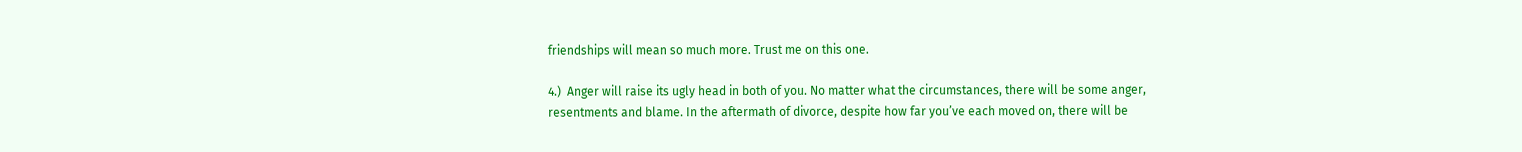friendships will mean so much more. Trust me on this one.

4.)  Anger will raise its ugly head in both of you. No matter what the circumstances, there will be some anger, resentments and blame. In the aftermath of divorce, despite how far you’ve each moved on, there will be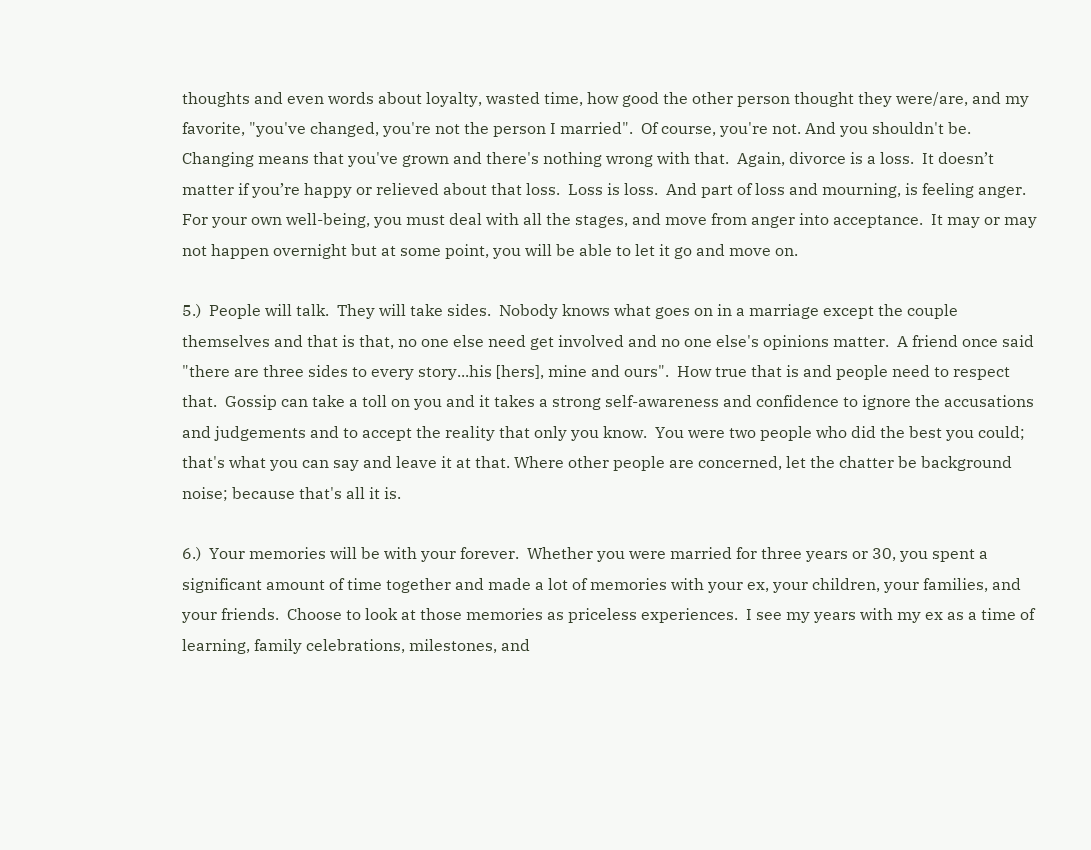thoughts and even words about loyalty, wasted time, how good the other person thought they were/are, and my favorite, "you've changed, you're not the person I married".  Of course, you're not. And you shouldn't be. Changing means that you've grown and there's nothing wrong with that.  Again, divorce is a loss.  It doesn’t matter if you’re happy or relieved about that loss.  Loss is loss.  And part of loss and mourning, is feeling anger.  For your own well-being, you must deal with all the stages, and move from anger into acceptance.  It may or may not happen overnight but at some point, you will be able to let it go and move on.

5.)  People will talk.  They will take sides.  Nobody knows what goes on in a marriage except the couple themselves and that is that, no one else need get involved and no one else's opinions matter.  A friend once said "there are three sides to every story...his [hers], mine and ours".  How true that is and people need to respect that.  Gossip can take a toll on you and it takes a strong self-awareness and confidence to ignore the accusations and judgements and to accept the reality that only you know.  You were two people who did the best you could; that's what you can say and leave it at that. Where other people are concerned, let the chatter be background noise; because that's all it is.

6.)  Your memories will be with your forever.  Whether you were married for three years or 30, you spent a significant amount of time together and made a lot of memories with your ex, your children, your families, and your friends.  Choose to look at those memories as priceless experiences.  I see my years with my ex as a time of learning, family celebrations, milestones, and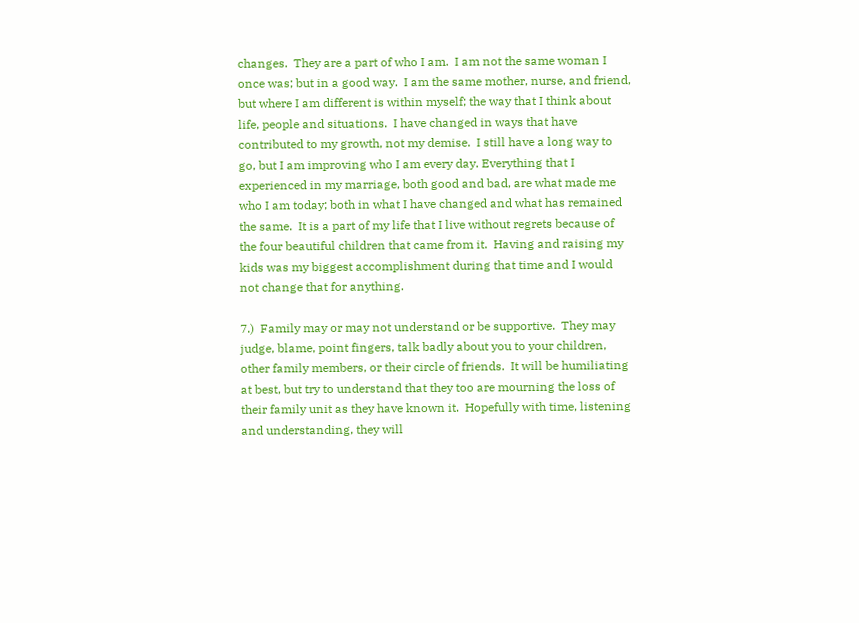changes.  They are a part of who I am.  I am not the same woman I once was; but in a good way.  I am the same mother, nurse, and friend, but where I am different is within myself; the way that I think about life, people and situations.  I have changed in ways that have contributed to my growth, not my demise.  I still have a long way to go, but I am improving who I am every day. Everything that I experienced in my marriage, both good and bad, are what made me who I am today; both in what I have changed and what has remained the same.  It is a part of my life that I live without regrets because of the four beautiful children that came from it.  Having and raising my kids was my biggest accomplishment during that time and I would not change that for anything.

7.)  Family may or may not understand or be supportive.  They may judge, blame, point fingers, talk badly about you to your children, other family members, or their circle of friends.  It will be humiliating at best, but try to understand that they too are mourning the loss of their family unit as they have known it.  Hopefully with time, listening and understanding, they will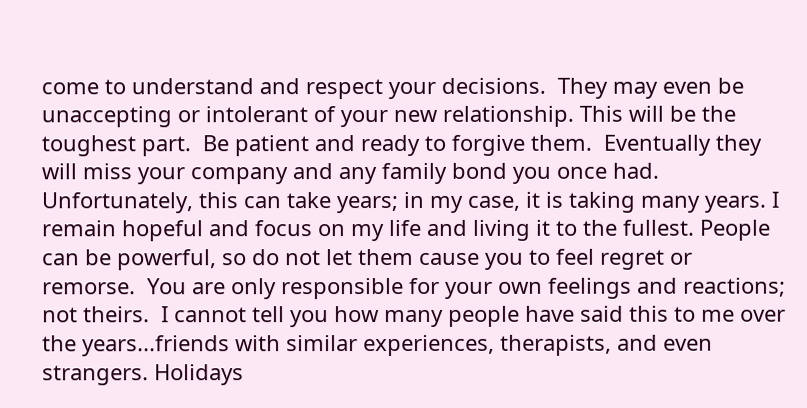come to understand and respect your decisions.  They may even be unaccepting or intolerant of your new relationship. This will be the toughest part.  Be patient and ready to forgive them.  Eventually they will miss your company and any family bond you once had.  Unfortunately, this can take years; in my case, it is taking many years. I remain hopeful and focus on my life and living it to the fullest. People can be powerful, so do not let them cause you to feel regret or remorse.  You are only responsible for your own feelings and reactions; not theirs.  I cannot tell you how many people have said this to me over the years...friends with similar experiences, therapists, and even strangers. Holidays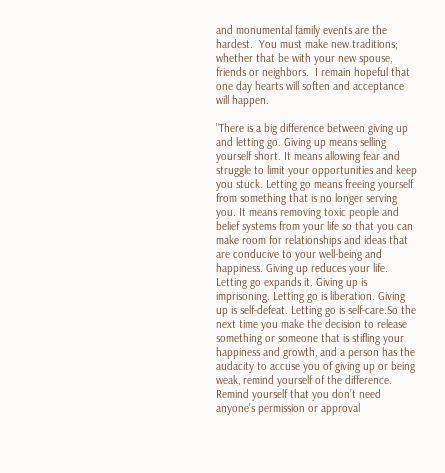and monumental family events are the hardest.  You must make new traditions; whether that be with your new spouse, friends or neighbors.  I remain hopeful that one day hearts will soften and acceptance will happen.

"There is a big difference between giving up and letting go. Giving up means selling yourself short. It means allowing fear and struggle to limit your opportunities and keep you stuck. Letting go means freeing yourself from something that is no longer serving you. It means removing toxic people and belief systems from your life so that you can make room for relationships and ideas that are conducive to your well-being and happiness. Giving up reduces your life. Letting go expands it. Giving up is imprisoning. Letting go is liberation. Giving up is self-defeat. Letting go is self-care.So the next time you make the decision to release something or someone that is stifling your happiness and growth, and a person has the audacity to accuse you of giving up or being weak, remind yourself of the difference. Remind yourself that you don’t need anyone’s permission or approval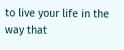to live your life in the way that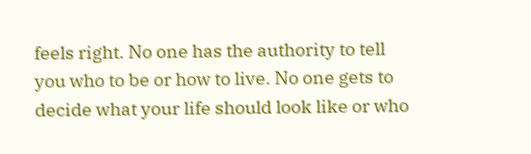feels right. No one has the authority to tell you who to be or how to live. No one gets to decide what your life should look like or who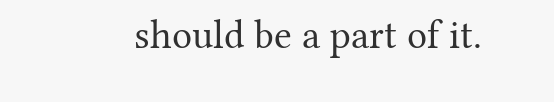should be a part of it.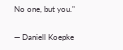No one, but you."

— Daniell Koepke